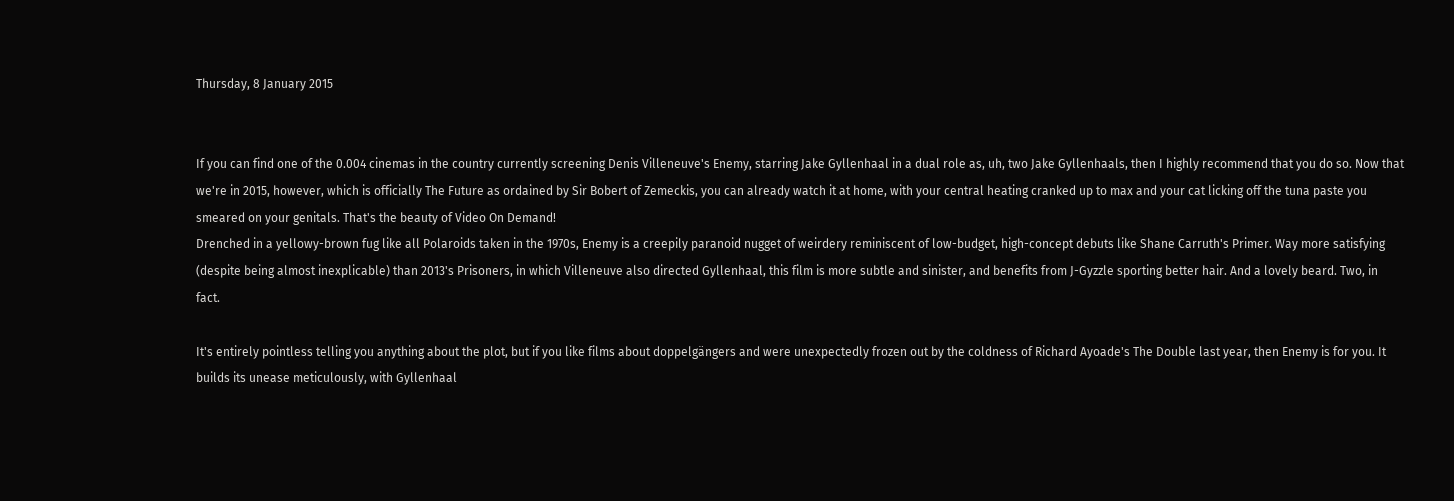Thursday, 8 January 2015


If you can find one of the 0.004 cinemas in the country currently screening Denis Villeneuve's Enemy, starring Jake Gyllenhaal in a dual role as, uh, two Jake Gyllenhaals, then I highly recommend that you do so. Now that we're in 2015, however, which is officially The Future as ordained by Sir Bobert of Zemeckis, you can already watch it at home, with your central heating cranked up to max and your cat licking off the tuna paste you smeared on your genitals. That's the beauty of Video On Demand!
Drenched in a yellowy-brown fug like all Polaroids taken in the 1970s, Enemy is a creepily paranoid nugget of weirdery reminiscent of low-budget, high-concept debuts like Shane Carruth's Primer. Way more satisfying (despite being almost inexplicable) than 2013's Prisoners, in which Villeneuve also directed Gyllenhaal, this film is more subtle and sinister, and benefits from J-Gyzzle sporting better hair. And a lovely beard. Two, in fact.

It's entirely pointless telling you anything about the plot, but if you like films about doppelgängers and were unexpectedly frozen out by the coldness of Richard Ayoade's The Double last year, then Enemy is for you. It builds its unease meticulously, with Gyllenhaal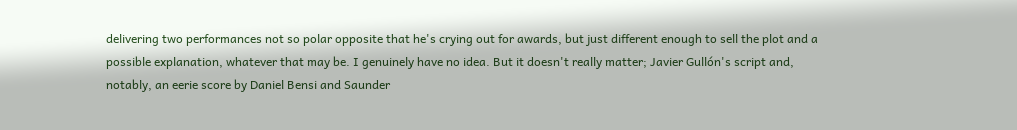delivering two performances not so polar opposite that he's crying out for awards, but just different enough to sell the plot and a possible explanation, whatever that may be. I genuinely have no idea. But it doesn't really matter; Javier Gullón's script and, notably, an eerie score by Daniel Bensi and Saunder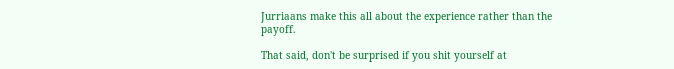Jurriaans make this all about the experience rather than the payoff.

That said, don't be surprised if you shit yourself at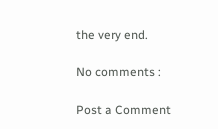the very end.

No comments :

Post a Comment